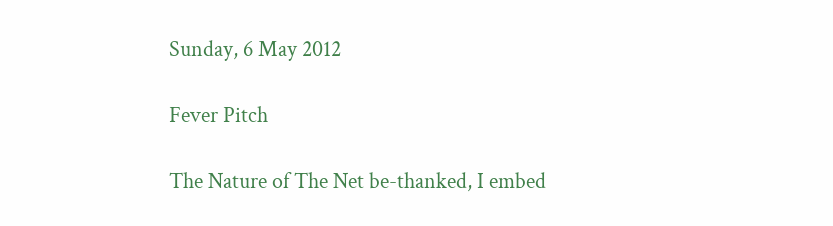Sunday, 6 May 2012

Fever Pitch

The Nature of The Net be-thanked, I embed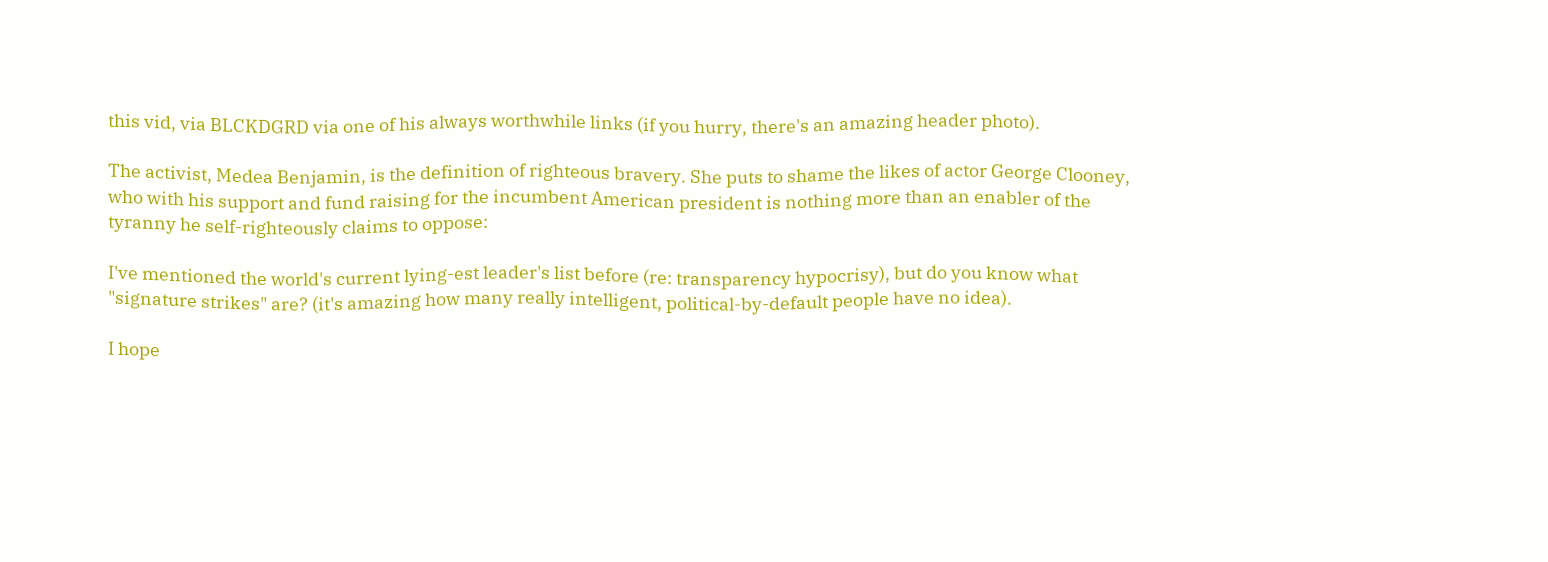this vid, via BLCKDGRD via one of his always worthwhile links (if you hurry, there's an amazing header photo).

The activist, Medea Benjamin, is the definition of righteous bravery. She puts to shame the likes of actor George Clooney, who with his support and fund raising for the incumbent American president is nothing more than an enabler of the tyranny he self-righteously claims to oppose:

I've mentioned the world's current lying-est leader's list before (re: transparency hypocrisy), but do you know what "signature strikes" are? (it's amazing how many really intelligent, political-by-default people have no idea).

I hope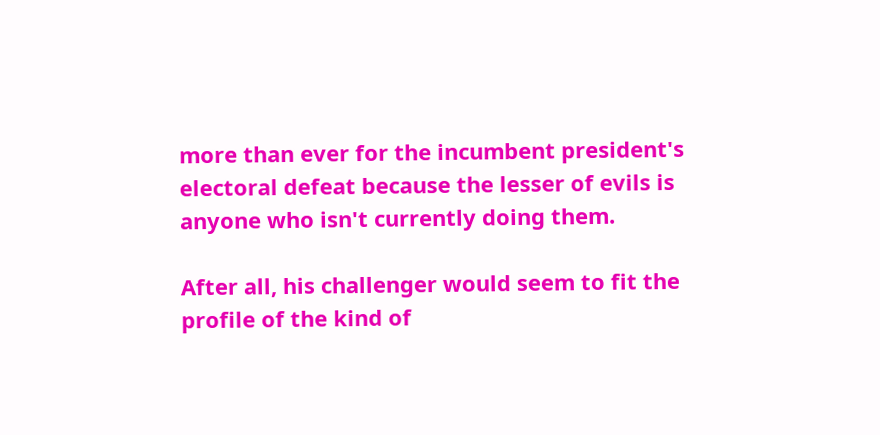more than ever for the incumbent president's electoral defeat because the lesser of evils is anyone who isn't currently doing them.

After all, his challenger would seem to fit the profile of the kind of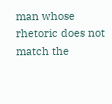man whose rhetoric does not match the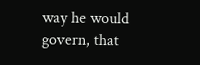way he would govern, that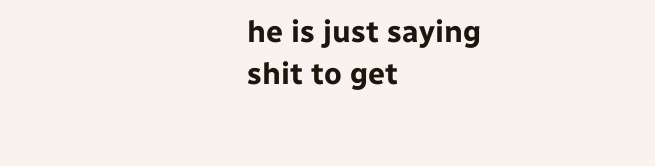he is just saying shit to get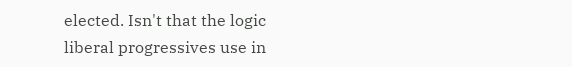elected. Isn't that the logic liberal progressives use in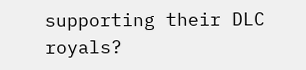supporting their DLC royals?